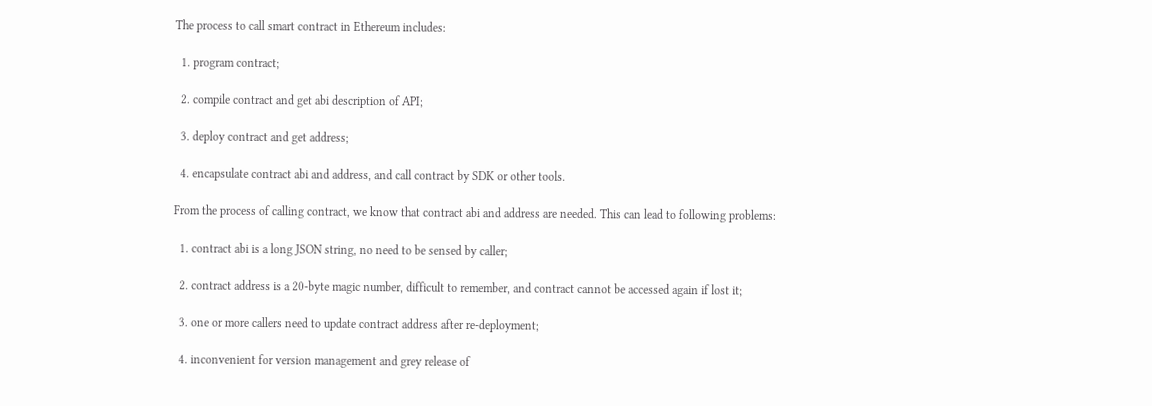The process to call smart contract in Ethereum includes:

  1. program contract;

  2. compile contract and get abi description of API;

  3. deploy contract and get address;

  4. encapsulate contract abi and address, and call contract by SDK or other tools.

From the process of calling contract, we know that contract abi and address are needed. This can lead to following problems:

  1. contract abi is a long JSON string, no need to be sensed by caller;

  2. contract address is a 20-byte magic number, difficult to remember, and contract cannot be accessed again if lost it;

  3. one or more callers need to update contract address after re-deployment;

  4. inconvenient for version management and grey release of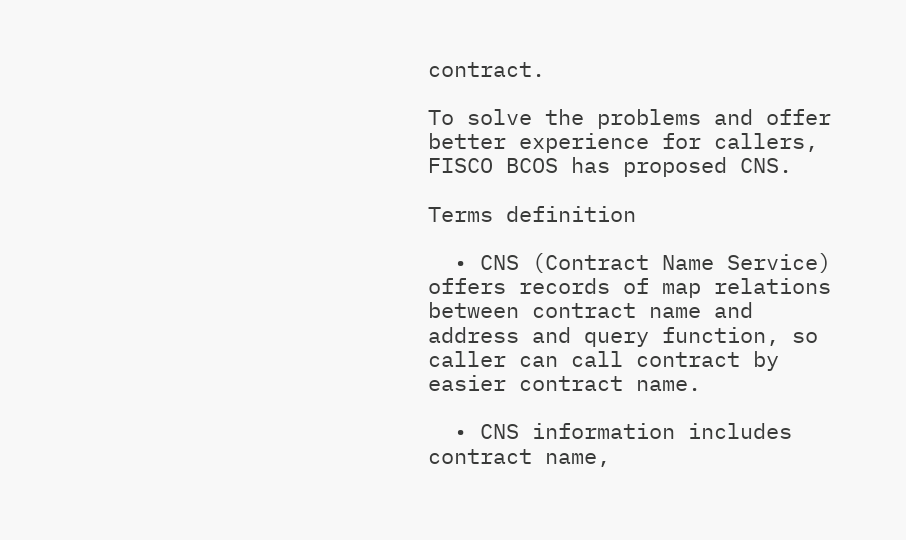contract.

To solve the problems and offer better experience for callers, FISCO BCOS has proposed CNS.

Terms definition

  • CNS (Contract Name Service) offers records of map relations between contract name and address and query function, so caller can call contract by easier contract name.

  • CNS information includes contract name,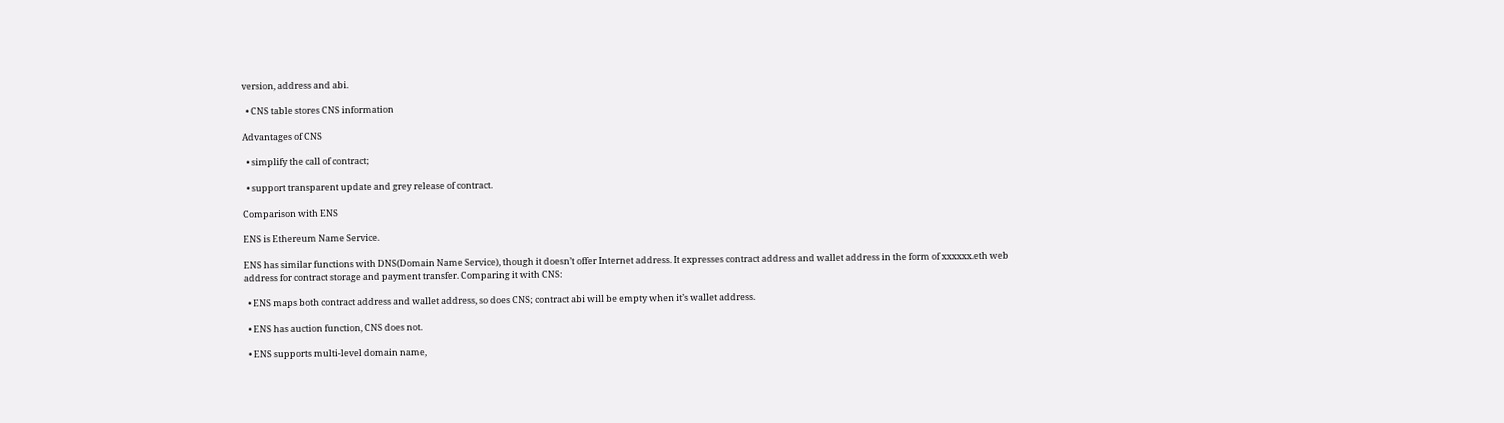version, address and abi.

  • CNS table stores CNS information

Advantages of CNS

  • simplify the call of contract;

  • support transparent update and grey release of contract.

Comparison with ENS

ENS is Ethereum Name Service.

ENS has similar functions with DNS(Domain Name Service), though it doesn’t offer Internet address. It expresses contract address and wallet address in the form of xxxxxx.eth web address for contract storage and payment transfer. Comparing it with CNS:

  • ENS maps both contract address and wallet address, so does CNS; contract abi will be empty when it’s wallet address.

  • ENS has auction function, CNS does not.

  • ENS supports multi-level domain name,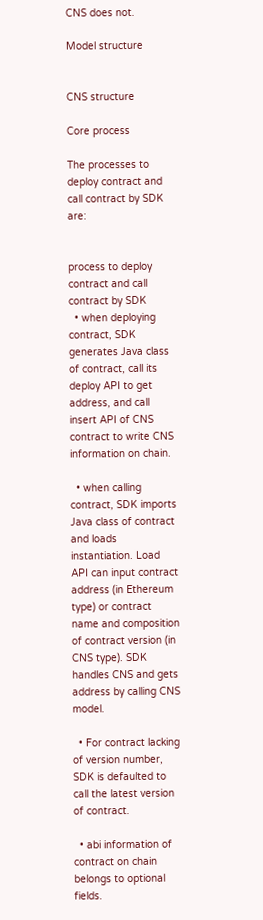CNS does not.

Model structure


CNS structure

Core process

The processes to deploy contract and call contract by SDK are:


process to deploy contract and call contract by SDK
  • when deploying contract, SDK generates Java class of contract, call its deploy API to get address, and call insert API of CNS contract to write CNS information on chain.

  • when calling contract, SDK imports Java class of contract and loads instantiation. Load API can input contract address (in Ethereum type) or contract name and composition of contract version (in CNS type). SDK handles CNS and gets address by calling CNS model.

  • For contract lacking of version number, SDK is defaulted to call the latest version of contract.

  • abi information of contract on chain belongs to optional fields.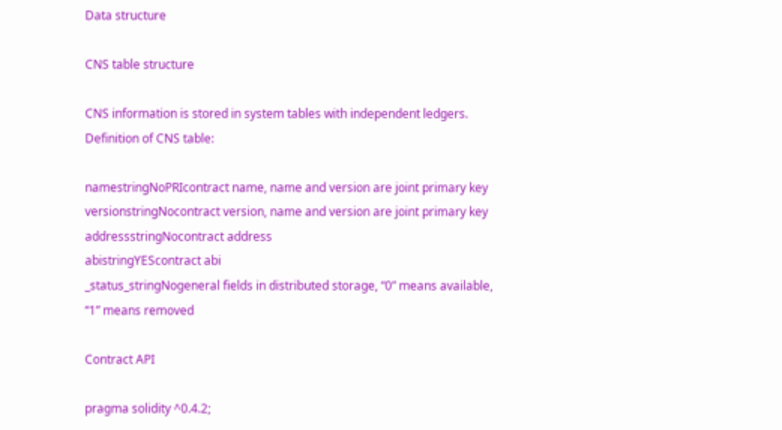Data structure

CNS table structure

CNS information is stored in system tables with independent ledgers. Definition of CNS table:

namestringNoPRIcontract name, name and version are joint primary key
versionstringNocontract version, name and version are joint primary key
addressstringNocontract address
abistringYEScontract abi
_status_stringNogeneral fields in distributed storage, “0” means available, “1” means removed

Contract API

pragma solidity ^0.4.2;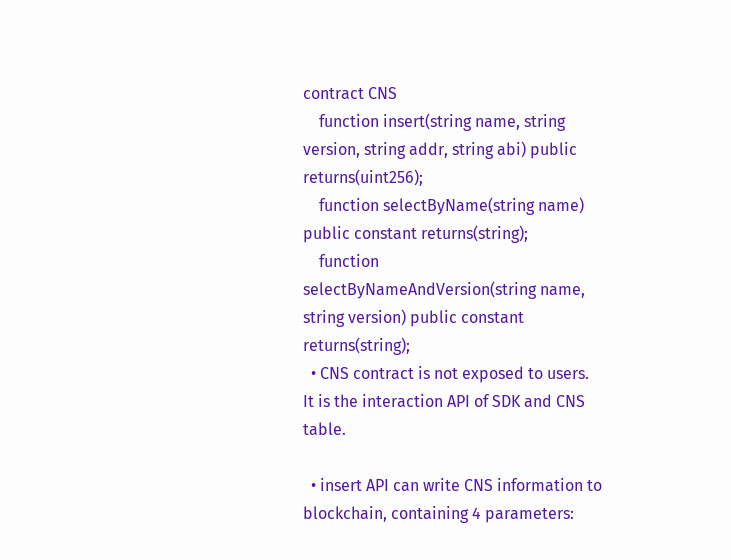contract CNS
    function insert(string name, string version, string addr, string abi) public returns(uint256);
    function selectByName(string name) public constant returns(string);
    function selectByNameAndVersion(string name, string version) public constant returns(string);
  • CNS contract is not exposed to users. It is the interaction API of SDK and CNS table.

  • insert API can write CNS information to blockchain, containing 4 parameters: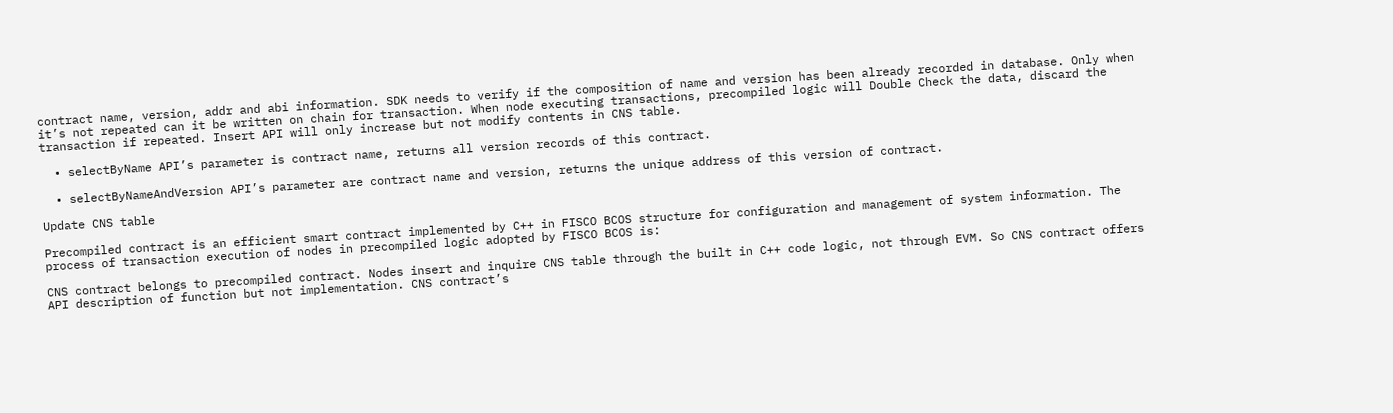contract name, version, addr and abi information. SDK needs to verify if the composition of name and version has been already recorded in database. Only when it’s not repeated can it be written on chain for transaction. When node executing transactions, precompiled logic will Double Check the data, discard the transaction if repeated. Insert API will only increase but not modify contents in CNS table.

  • selectByName API’s parameter is contract name, returns all version records of this contract.

  • selectByNameAndVersion API’s parameter are contract name and version, returns the unique address of this version of contract.

Update CNS table

Precompiled contract is an efficient smart contract implemented by C++ in FISCO BCOS structure for configuration and management of system information. The process of transaction execution of nodes in precompiled logic adopted by FISCO BCOS is:

CNS contract belongs to precompiled contract. Nodes insert and inquire CNS table through the built in C++ code logic, not through EVM. So CNS contract offers API description of function but not implementation. CNS contract’s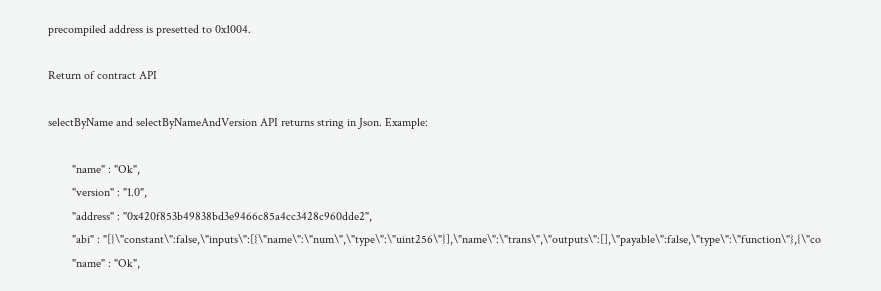precompiled address is presetted to 0x1004.

Return of contract API

selectByName and selectByNameAndVersion API returns string in Json. Example:

        "name" : "Ok",
        "version" : "1.0",
        "address" : "0x420f853b49838bd3e9466c85a4cc3428c960dde2",
        "abi" : "[{\"constant\":false,\"inputs\":[{\"name\":\"num\",\"type\":\"uint256\"}],\"name\":\"trans\",\"outputs\":[],\"payable\":false,\"type\":\"function\"},{\"co
        "name" : "Ok",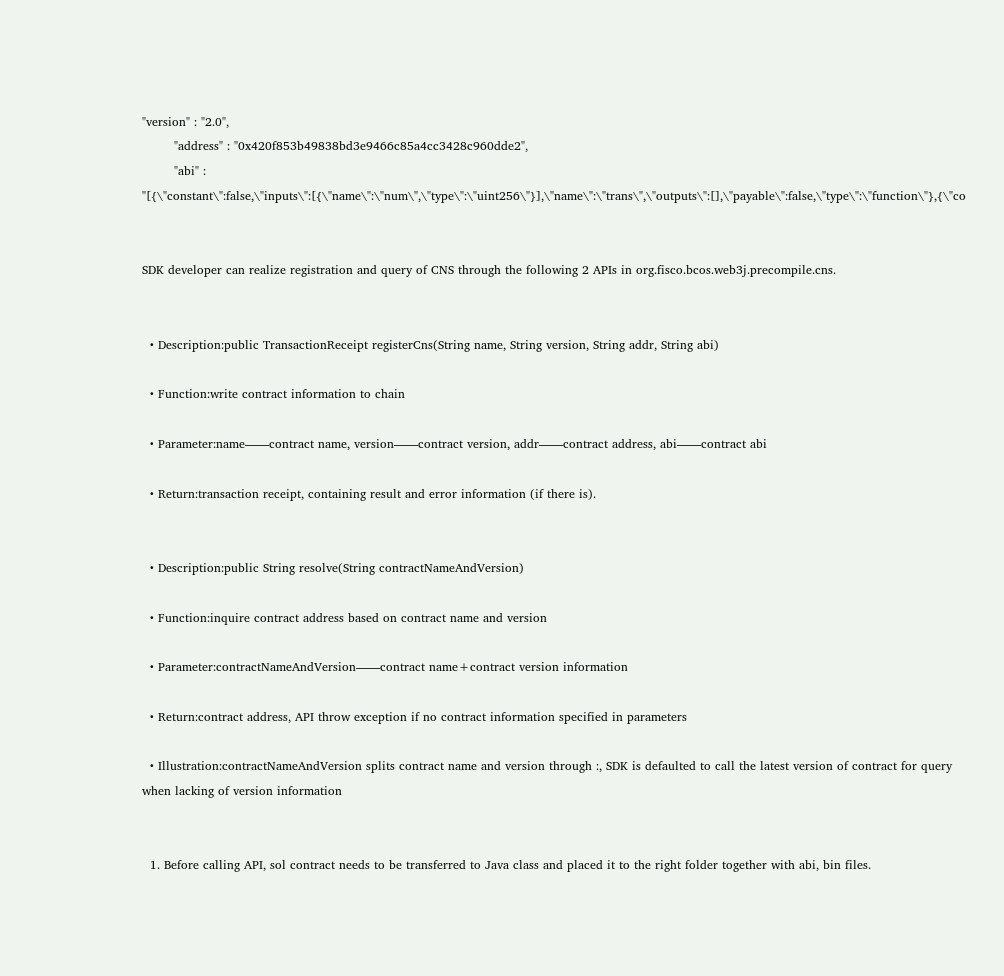"version" : "2.0",
        "address" : "0x420f853b49838bd3e9466c85a4cc3428c960dde2",
        "abi" : "[{\"constant\":false,\"inputs\":[{\"name\":\"num\",\"type\":\"uint256\"}],\"name\":\"trans\",\"outputs\":[],\"payable\":false,\"type\":\"function\"},{\"co


SDK developer can realize registration and query of CNS through the following 2 APIs in org.fisco.bcos.web3j.precompile.cns.


  • Description:public TransactionReceipt registerCns(String name, String version, String addr, String abi)

  • Function:write contract information to chain

  • Parameter:name——contract name, version——contract version, addr——contract address, abi——contract abi

  • Return:transaction receipt, containing result and error information (if there is).


  • Description:public String resolve(String contractNameAndVersion)

  • Function:inquire contract address based on contract name and version

  • Parameter:contractNameAndVersion——contract name+contract version information

  • Return:contract address, API throw exception if no contract information specified in parameters

  • Illustration:contractNameAndVersion splits contract name and version through :, SDK is defaulted to call the latest version of contract for query when lacking of version information


  1. Before calling API, sol contract needs to be transferred to Java class and placed it to the right folder together with abi, bin files.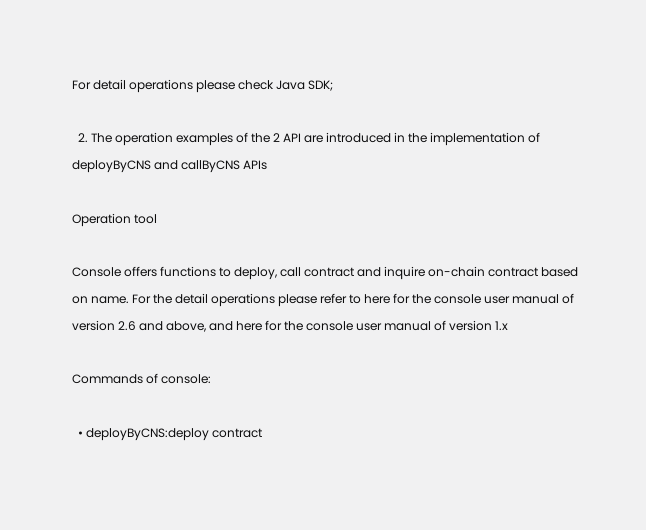For detail operations please check Java SDK;

  2. The operation examples of the 2 API are introduced in the implementation of deployByCNS and callByCNS APIs

Operation tool

Console offers functions to deploy, call contract and inquire on-chain contract based on name. For the detail operations please refer to here for the console user manual of version 2.6 and above, and here for the console user manual of version 1.x

Commands of console:

  • deployByCNS:deploy contract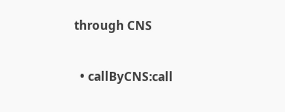through CNS

  • callByCNS:call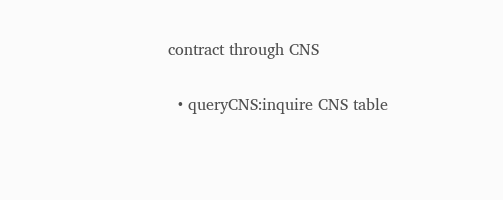contract through CNS

  • queryCNS:inquire CNS table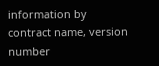information by contract name, version number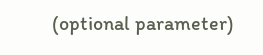(optional parameter)